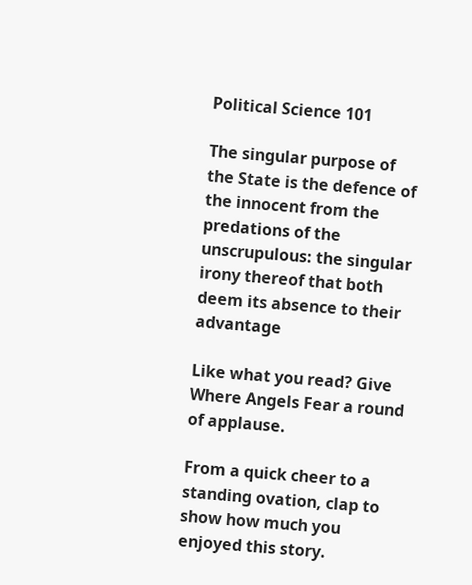Political Science 101

The singular purpose of the State is the defence of the innocent from the predations of the unscrupulous: the singular irony thereof that both deem its absence to their advantage

Like what you read? Give Where Angels Fear a round of applause.

From a quick cheer to a standing ovation, clap to show how much you enjoyed this story.